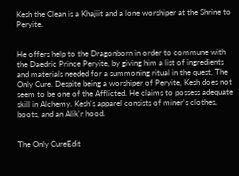Kesh the Clean is a Khajiit and a lone worshiper at the Shrine to Peryite.


He offers help to the Dragonborn in order to commune with the Daedric Prince Peryite, by giving him a list of ingredients and materials needed for a summoning ritual in the quest, The Only Cure. Despite being a worshiper of Peryite, Kesh does not seem to be one of the Afflicted. He claims to possess adequate skill in Alchemy. Kesh's apparel consists of miner's clothes, boots, and an Alik'r hood.


The Only CureEdit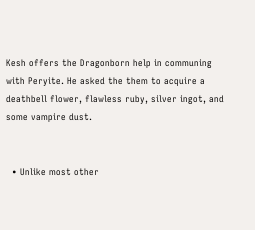Kesh offers the Dragonborn help in communing with Peryite. He asked the them to acquire a deathbell flower, flawless ruby, silver ingot, and some vampire dust.


  • Unlike most other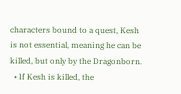characters bound to a quest, Kesh is not essential, meaning he can be killed, but only by the Dragonborn.
  • If Kesh is killed, the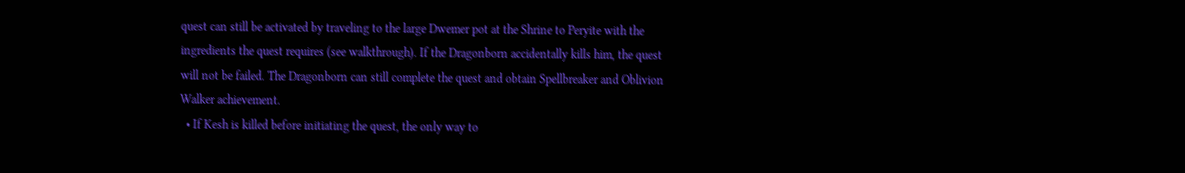quest can still be activated by traveling to the large Dwemer pot at the Shrine to Peryite with the ingredients the quest requires (see walkthrough). If the Dragonborn accidentally kills him, the quest will not be failed. The Dragonborn can still complete the quest and obtain Spellbreaker and Oblivion Walker achievement.
  • If Kesh is killed before initiating the quest, the only way to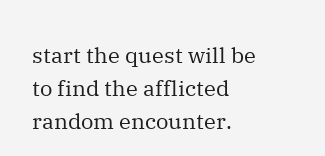start the quest will be to find the afflicted random encounter.